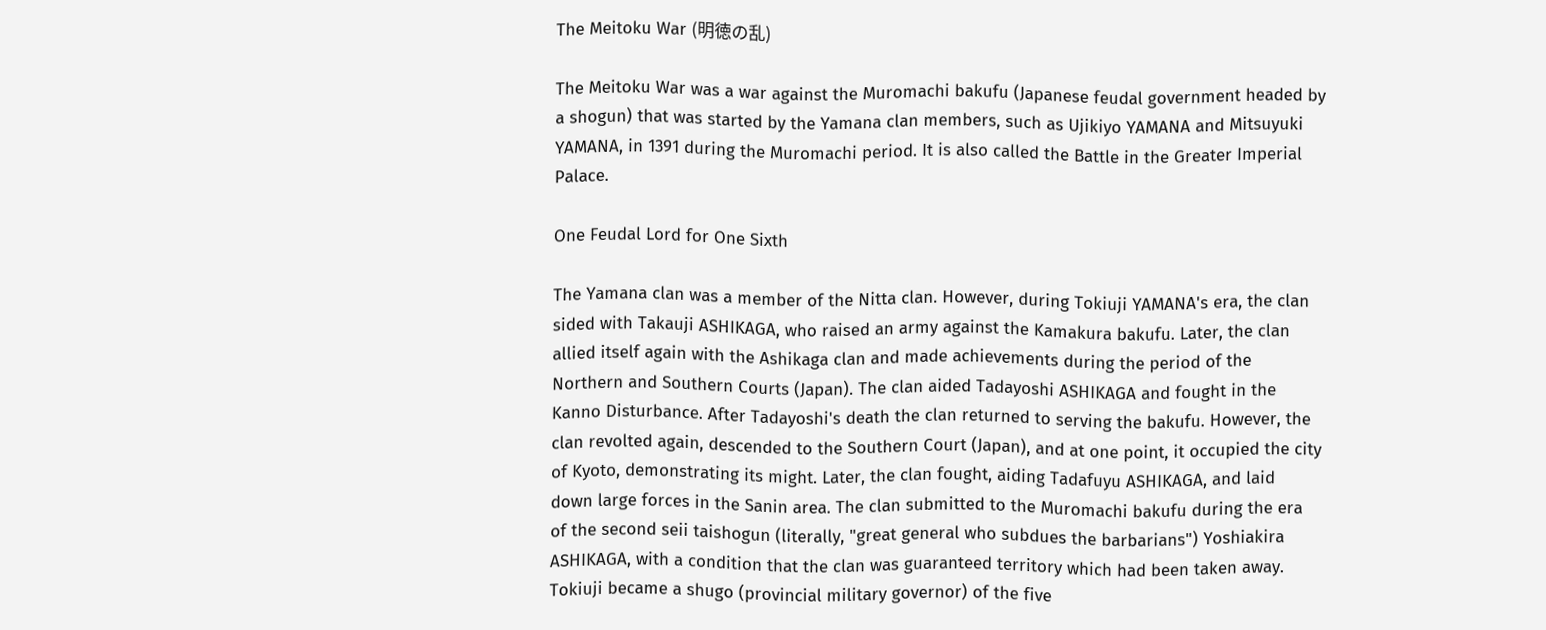The Meitoku War (明徳の乱)

The Meitoku War was a war against the Muromachi bakufu (Japanese feudal government headed by a shogun) that was started by the Yamana clan members, such as Ujikiyo YAMANA and Mitsuyuki YAMANA, in 1391 during the Muromachi period. It is also called the Battle in the Greater Imperial Palace.

One Feudal Lord for One Sixth

The Yamana clan was a member of the Nitta clan. However, during Tokiuji YAMANA's era, the clan sided with Takauji ASHIKAGA, who raised an army against the Kamakura bakufu. Later, the clan allied itself again with the Ashikaga clan and made achievements during the period of the Northern and Southern Courts (Japan). The clan aided Tadayoshi ASHIKAGA and fought in the Kanno Disturbance. After Tadayoshi's death the clan returned to serving the bakufu. However, the clan revolted again, descended to the Southern Court (Japan), and at one point, it occupied the city of Kyoto, demonstrating its might. Later, the clan fought, aiding Tadafuyu ASHIKAGA, and laid down large forces in the Sanin area. The clan submitted to the Muromachi bakufu during the era of the second seii taishogun (literally, "great general who subdues the barbarians") Yoshiakira ASHIKAGA, with a condition that the clan was guaranteed territory which had been taken away. Tokiuji became a shugo (provincial military governor) of the five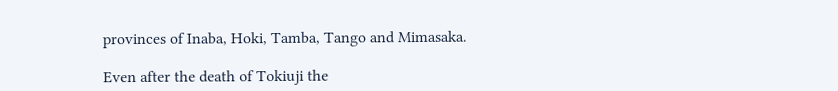provinces of Inaba, Hoki, Tamba, Tango and Mimasaka.

Even after the death of Tokiuji the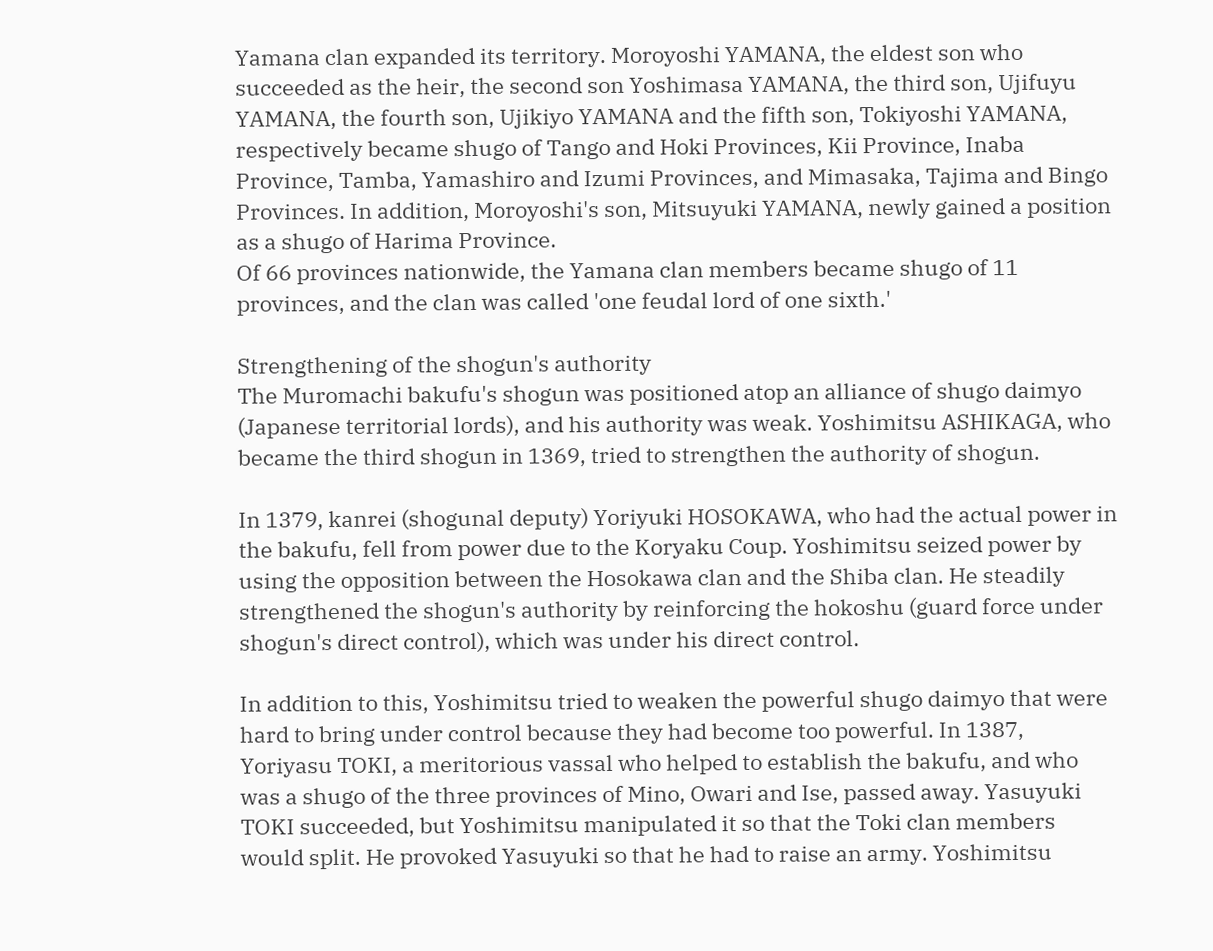Yamana clan expanded its territory. Moroyoshi YAMANA, the eldest son who succeeded as the heir, the second son Yoshimasa YAMANA, the third son, Ujifuyu YAMANA, the fourth son, Ujikiyo YAMANA and the fifth son, Tokiyoshi YAMANA, respectively became shugo of Tango and Hoki Provinces, Kii Province, Inaba Province, Tamba, Yamashiro and Izumi Provinces, and Mimasaka, Tajima and Bingo Provinces. In addition, Moroyoshi's son, Mitsuyuki YAMANA, newly gained a position as a shugo of Harima Province.
Of 66 provinces nationwide, the Yamana clan members became shugo of 11 provinces, and the clan was called 'one feudal lord of one sixth.'

Strengthening of the shogun's authority
The Muromachi bakufu's shogun was positioned atop an alliance of shugo daimyo (Japanese territorial lords), and his authority was weak. Yoshimitsu ASHIKAGA, who became the third shogun in 1369, tried to strengthen the authority of shogun.

In 1379, kanrei (shogunal deputy) Yoriyuki HOSOKAWA, who had the actual power in the bakufu, fell from power due to the Koryaku Coup. Yoshimitsu seized power by using the opposition between the Hosokawa clan and the Shiba clan. He steadily strengthened the shogun's authority by reinforcing the hokoshu (guard force under shogun's direct control), which was under his direct control.

In addition to this, Yoshimitsu tried to weaken the powerful shugo daimyo that were hard to bring under control because they had become too powerful. In 1387, Yoriyasu TOKI, a meritorious vassal who helped to establish the bakufu, and who was a shugo of the three provinces of Mino, Owari and Ise, passed away. Yasuyuki TOKI succeeded, but Yoshimitsu manipulated it so that the Toki clan members would split. He provoked Yasuyuki so that he had to raise an army. Yoshimitsu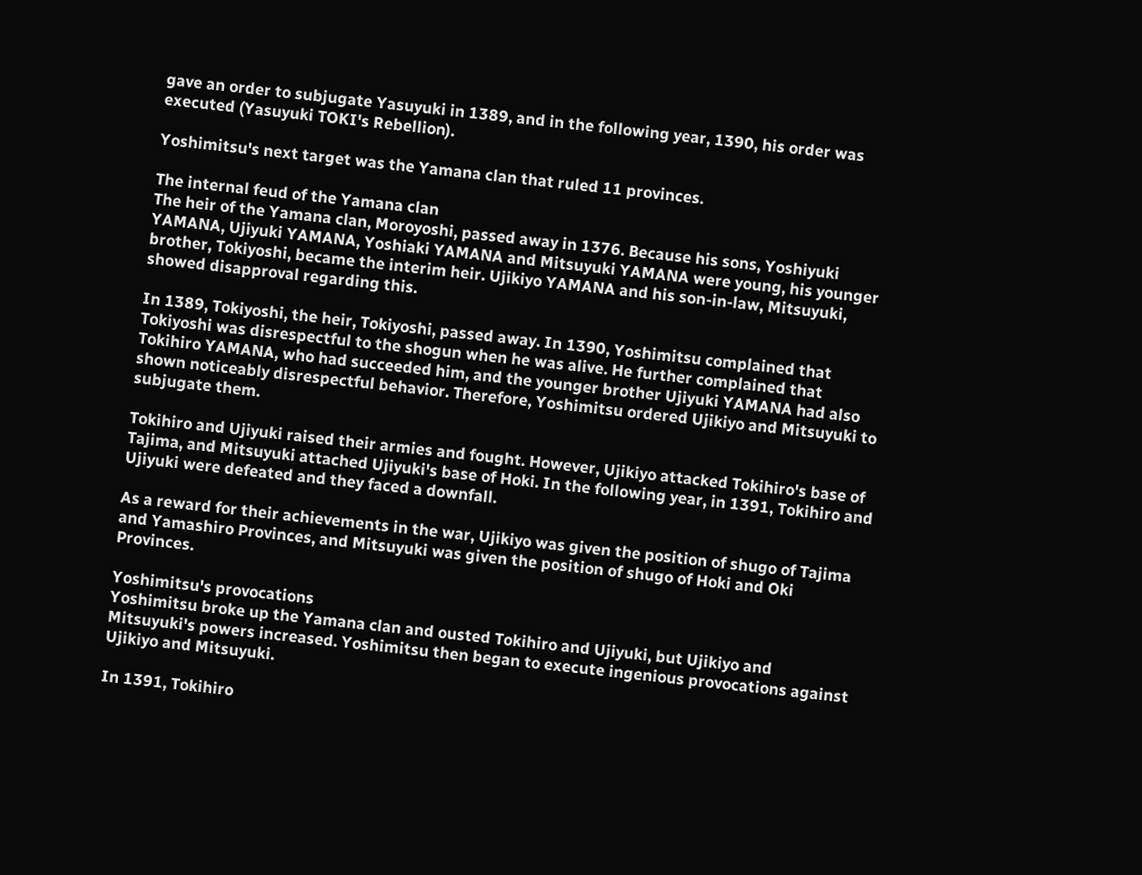gave an order to subjugate Yasuyuki in 1389, and in the following year, 1390, his order was executed (Yasuyuki TOKI's Rebellion).

Yoshimitsu's next target was the Yamana clan that ruled 11 provinces.

The internal feud of the Yamana clan
The heir of the Yamana clan, Moroyoshi, passed away in 1376. Because his sons, Yoshiyuki YAMANA, Ujiyuki YAMANA, Yoshiaki YAMANA and Mitsuyuki YAMANA were young, his younger brother, Tokiyoshi, became the interim heir. Ujikiyo YAMANA and his son-in-law, Mitsuyuki, showed disapproval regarding this.

In 1389, Tokiyoshi, the heir, Tokiyoshi, passed away. In 1390, Yoshimitsu complained that Tokiyoshi was disrespectful to the shogun when he was alive. He further complained that Tokihiro YAMANA, who had succeeded him, and the younger brother Ujiyuki YAMANA had also shown noticeably disrespectful behavior. Therefore, Yoshimitsu ordered Ujikiyo and Mitsuyuki to subjugate them.

Tokihiro and Ujiyuki raised their armies and fought. However, Ujikiyo attacked Tokihiro's base of Tajima, and Mitsuyuki attached Ujiyuki's base of Hoki. In the following year, in 1391, Tokihiro and Ujiyuki were defeated and they faced a downfall.

As a reward for their achievements in the war, Ujikiyo was given the position of shugo of Tajima and Yamashiro Provinces, and Mitsuyuki was given the position of shugo of Hoki and Oki Provinces.

Yoshimitsu's provocations
Yoshimitsu broke up the Yamana clan and ousted Tokihiro and Ujiyuki, but Ujikiyo and Mitsuyuki's powers increased. Yoshimitsu then began to execute ingenious provocations against Ujikiyo and Mitsuyuki.

In 1391, Tokihiro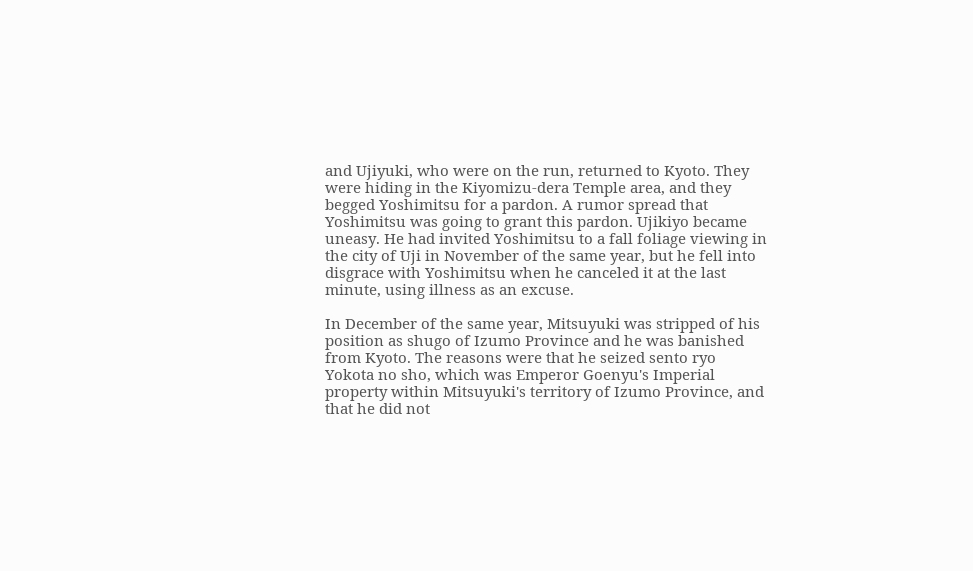and Ujiyuki, who were on the run, returned to Kyoto. They were hiding in the Kiyomizu-dera Temple area, and they begged Yoshimitsu for a pardon. A rumor spread that Yoshimitsu was going to grant this pardon. Ujikiyo became uneasy. He had invited Yoshimitsu to a fall foliage viewing in the city of Uji in November of the same year, but he fell into disgrace with Yoshimitsu when he canceled it at the last minute, using illness as an excuse.

In December of the same year, Mitsuyuki was stripped of his position as shugo of Izumo Province and he was banished from Kyoto. The reasons were that he seized sento ryo Yokota no sho, which was Emperor Goenyu's Imperial property within Mitsuyuki's territory of Izumo Province, and that he did not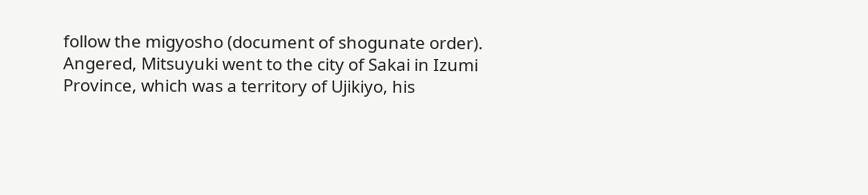follow the migyosho (document of shogunate order). Angered, Mitsuyuki went to the city of Sakai in Izumi Province, which was a territory of Ujikiyo, his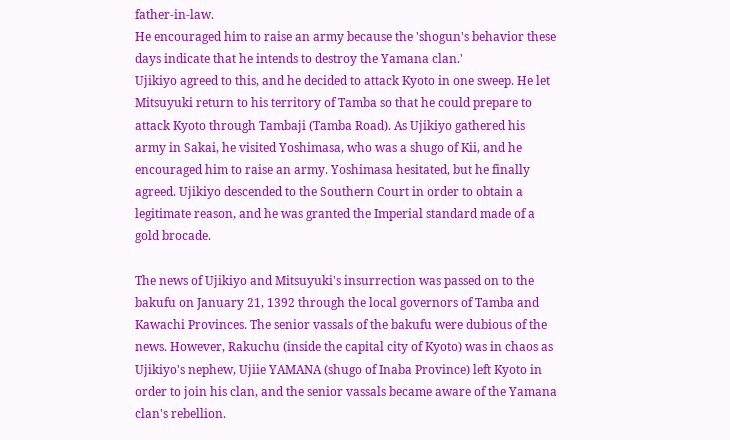father-in-law.
He encouraged him to raise an army because the 'shogun's behavior these days indicate that he intends to destroy the Yamana clan.'
Ujikiyo agreed to this, and he decided to attack Kyoto in one sweep. He let Mitsuyuki return to his territory of Tamba so that he could prepare to attack Kyoto through Tambaji (Tamba Road). As Ujikiyo gathered his army in Sakai, he visited Yoshimasa, who was a shugo of Kii, and he encouraged him to raise an army. Yoshimasa hesitated, but he finally agreed. Ujikiyo descended to the Southern Court in order to obtain a legitimate reason, and he was granted the Imperial standard made of a gold brocade.

The news of Ujikiyo and Mitsuyuki's insurrection was passed on to the bakufu on January 21, 1392 through the local governors of Tamba and Kawachi Provinces. The senior vassals of the bakufu were dubious of the news. However, Rakuchu (inside the capital city of Kyoto) was in chaos as Ujikiyo's nephew, Ujiie YAMANA (shugo of Inaba Province) left Kyoto in order to join his clan, and the senior vassals became aware of the Yamana clan's rebellion.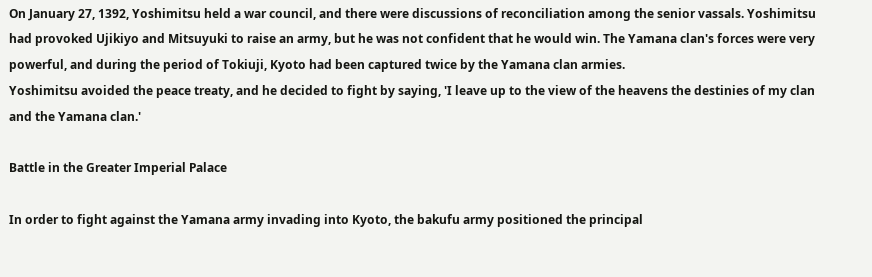On January 27, 1392, Yoshimitsu held a war council, and there were discussions of reconciliation among the senior vassals. Yoshimitsu had provoked Ujikiyo and Mitsuyuki to raise an army, but he was not confident that he would win. The Yamana clan's forces were very powerful, and during the period of Tokiuji, Kyoto had been captured twice by the Yamana clan armies.
Yoshimitsu avoided the peace treaty, and he decided to fight by saying, 'I leave up to the view of the heavens the destinies of my clan and the Yamana clan.'

Battle in the Greater Imperial Palace

In order to fight against the Yamana army invading into Kyoto, the bakufu army positioned the principal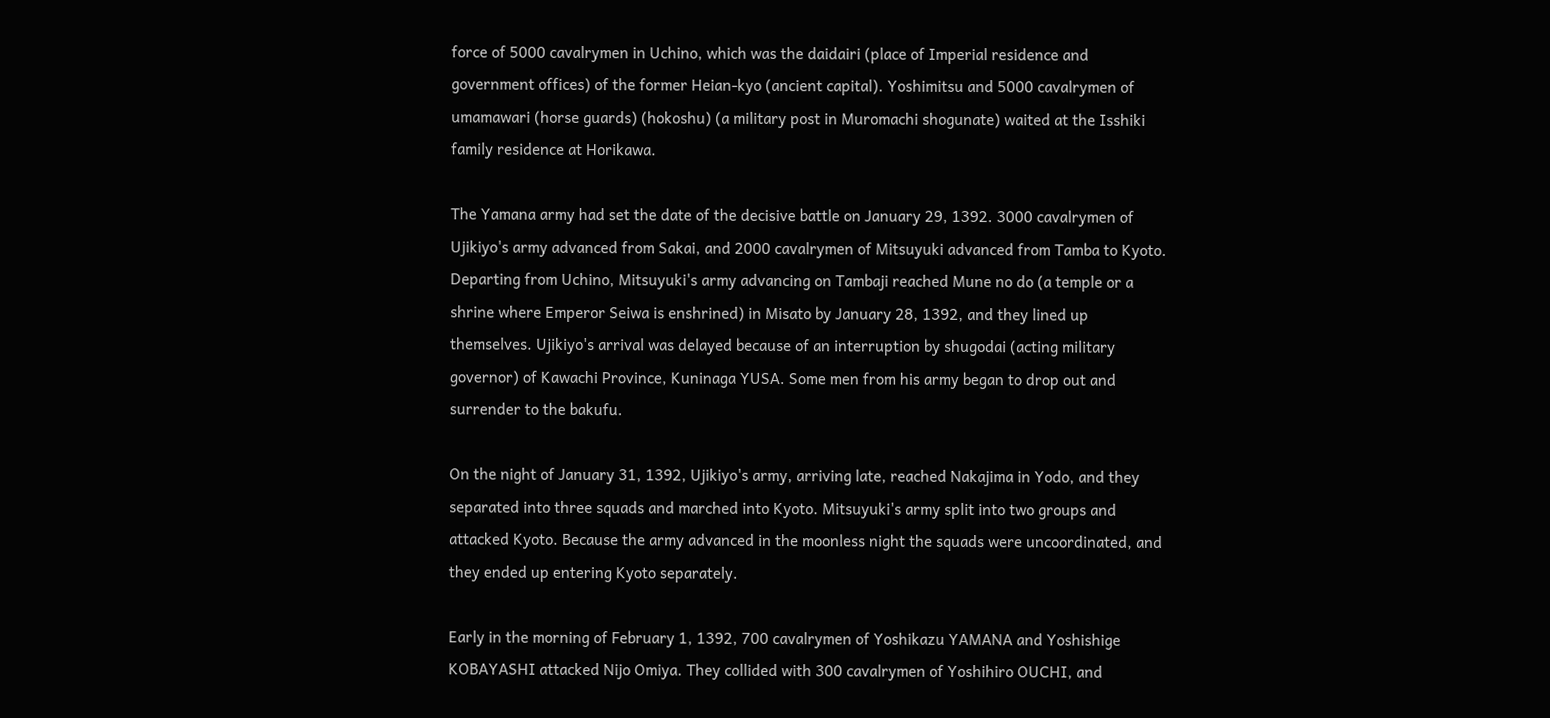force of 5000 cavalrymen in Uchino, which was the daidairi (place of Imperial residence and government offices) of the former Heian-kyo (ancient capital). Yoshimitsu and 5000 cavalrymen of umamawari (horse guards) (hokoshu) (a military post in Muromachi shogunate) waited at the Isshiki family residence at Horikawa.

The Yamana army had set the date of the decisive battle on January 29, 1392. 3000 cavalrymen of Ujikiyo's army advanced from Sakai, and 2000 cavalrymen of Mitsuyuki advanced from Tamba to Kyoto. Departing from Uchino, Mitsuyuki's army advancing on Tambaji reached Mune no do (a temple or a shrine where Emperor Seiwa is enshrined) in Misato by January 28, 1392, and they lined up themselves. Ujikiyo's arrival was delayed because of an interruption by shugodai (acting military governor) of Kawachi Province, Kuninaga YUSA. Some men from his army began to drop out and surrender to the bakufu.

On the night of January 31, 1392, Ujikiyo's army, arriving late, reached Nakajima in Yodo, and they separated into three squads and marched into Kyoto. Mitsuyuki's army split into two groups and attacked Kyoto. Because the army advanced in the moonless night the squads were uncoordinated, and they ended up entering Kyoto separately.

Early in the morning of February 1, 1392, 700 cavalrymen of Yoshikazu YAMANA and Yoshishige KOBAYASHI attacked Nijo Omiya. They collided with 300 cavalrymen of Yoshihiro OUCHI, and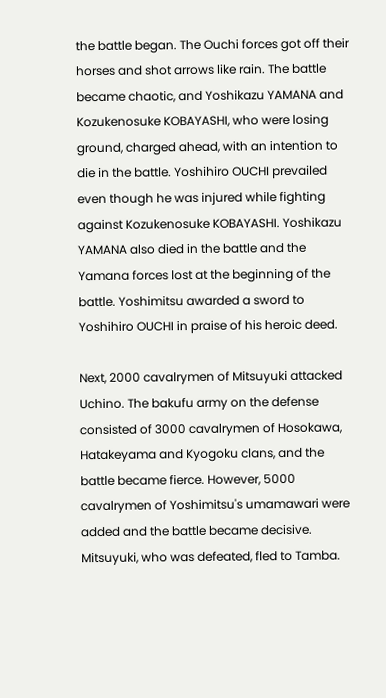the battle began. The Ouchi forces got off their horses and shot arrows like rain. The battle became chaotic, and Yoshikazu YAMANA and Kozukenosuke KOBAYASHI, who were losing ground, charged ahead, with an intention to die in the battle. Yoshihiro OUCHI prevailed even though he was injured while fighting against Kozukenosuke KOBAYASHI. Yoshikazu YAMANA also died in the battle and the Yamana forces lost at the beginning of the battle. Yoshimitsu awarded a sword to Yoshihiro OUCHI in praise of his heroic deed.

Next, 2000 cavalrymen of Mitsuyuki attacked Uchino. The bakufu army on the defense consisted of 3000 cavalrymen of Hosokawa, Hatakeyama and Kyogoku clans, and the battle became fierce. However, 5000 cavalrymen of Yoshimitsu's umamawari were added and the battle became decisive. Mitsuyuki, who was defeated, fled to Tamba.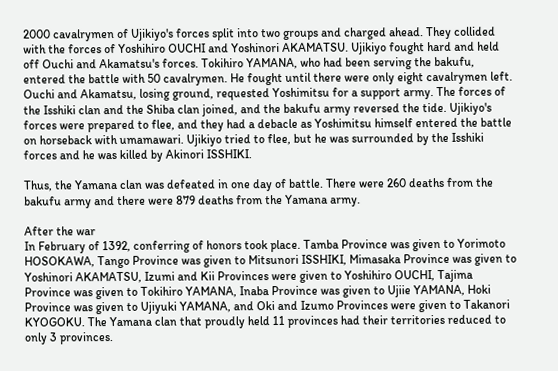2000 cavalrymen of Ujikiyo's forces split into two groups and charged ahead. They collided with the forces of Yoshihiro OUCHI and Yoshinori AKAMATSU. Ujikiyo fought hard and held off Ouchi and Akamatsu's forces. Tokihiro YAMANA, who had been serving the bakufu, entered the battle with 50 cavalrymen. He fought until there were only eight cavalrymen left. Ouchi and Akamatsu, losing ground, requested Yoshimitsu for a support army. The forces of the Isshiki clan and the Shiba clan joined, and the bakufu army reversed the tide. Ujikiyo's forces were prepared to flee, and they had a debacle as Yoshimitsu himself entered the battle on horseback with umamawari. Ujikiyo tried to flee, but he was surrounded by the Isshiki forces and he was killed by Akinori ISSHIKI.

Thus, the Yamana clan was defeated in one day of battle. There were 260 deaths from the bakufu army and there were 879 deaths from the Yamana army.

After the war
In February of 1392, conferring of honors took place. Tamba Province was given to Yorimoto HOSOKAWA, Tango Province was given to Mitsunori ISSHIKI, Mimasaka Province was given to Yoshinori AKAMATSU, Izumi and Kii Provinces were given to Yoshihiro OUCHI, Tajima Province was given to Tokihiro YAMANA, Inaba Province was given to Ujiie YAMANA, Hoki Province was given to Ujiyuki YAMANA, and Oki and Izumo Provinces were given to Takanori KYOGOKU. The Yamana clan that proudly held 11 provinces had their territories reduced to only 3 provinces.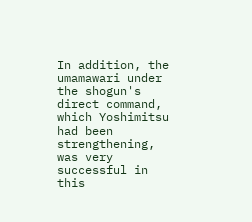In addition, the umamawari under the shogun's direct command, which Yoshimitsu had been strengthening, was very successful in this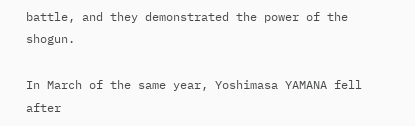battle, and they demonstrated the power of the shogun.

In March of the same year, Yoshimasa YAMANA fell after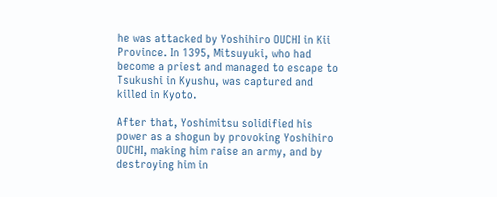he was attacked by Yoshihiro OUCHI in Kii Province. In 1395, Mitsuyuki, who had become a priest and managed to escape to Tsukushi in Kyushu, was captured and killed in Kyoto.

After that, Yoshimitsu solidified his power as a shogun by provoking Yoshihiro OUCHI, making him raise an army, and by destroying him in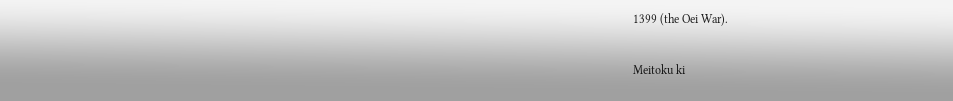1399 (the Oei War).

Meitoku ki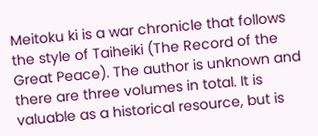Meitoku ki is a war chronicle that follows the style of Taiheiki (The Record of the Great Peace). The author is unknown and there are three volumes in total. It is valuable as a historical resource, but is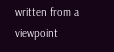written from a viewpoint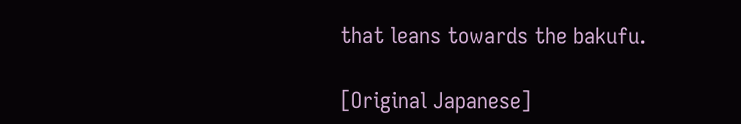that leans towards the bakufu.

[Original Japanese]